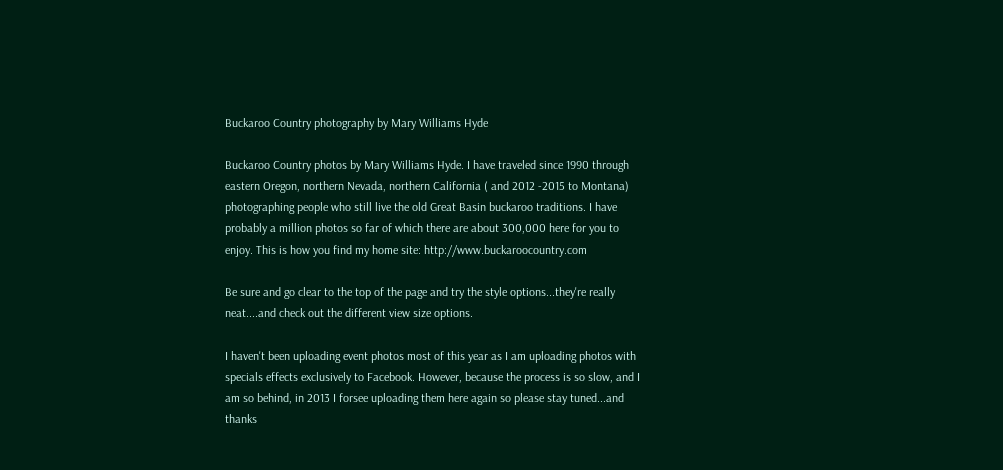Buckaroo Country photography by Mary Williams Hyde

Buckaroo Country photos by Mary Williams Hyde. I have traveled since 1990 through eastern Oregon, northern Nevada, northern California ( and 2012 -2015 to Montana) photographing people who still live the old Great Basin buckaroo traditions. I have probably a million photos so far of which there are about 300,000 here for you to enjoy. This is how you find my home site: http://www.buckaroocountry.com

Be sure and go clear to the top of the page and try the style options...they're really neat....and check out the different view size options.

I haven't been uploading event photos most of this year as I am uploading photos with specials effects exclusively to Facebook. However, because the process is so slow, and I am so behind, in 2013 I forsee uploading them here again so please stay tuned...and thanks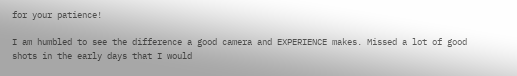for your patience!

I am humbled to see the difference a good camera and EXPERIENCE makes. Missed a lot of good shots in the early days that I would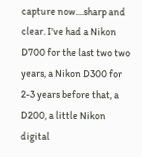capture now....sharp and clear. I've had a Nikon D700 for the last two two years, a Nikon D300 for 2-3 years before that, a D200, a little Nikon digital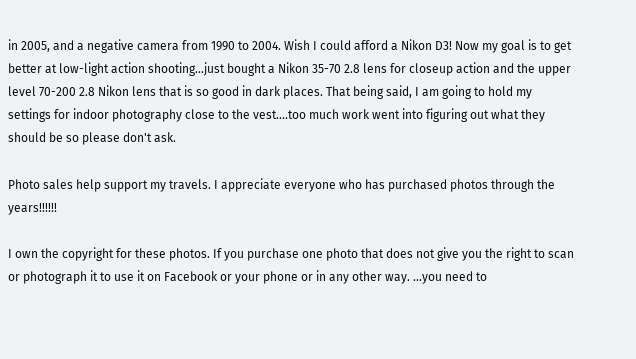in 2005, and a negative camera from 1990 to 2004. Wish I could afford a Nikon D3! Now my goal is to get better at low-light action shooting...just bought a Nikon 35-70 2.8 lens for closeup action and the upper level 70-200 2.8 Nikon lens that is so good in dark places. That being said, I am going to hold my settings for indoor photography close to the vest....too much work went into figuring out what they should be so please don't ask.

Photo sales help support my travels. I appreciate everyone who has purchased photos through the years!!!!!!

I own the copyright for these photos. If you purchase one photo that does not give you the right to scan or photograph it to use it on Facebook or your phone or in any other way. ...you need to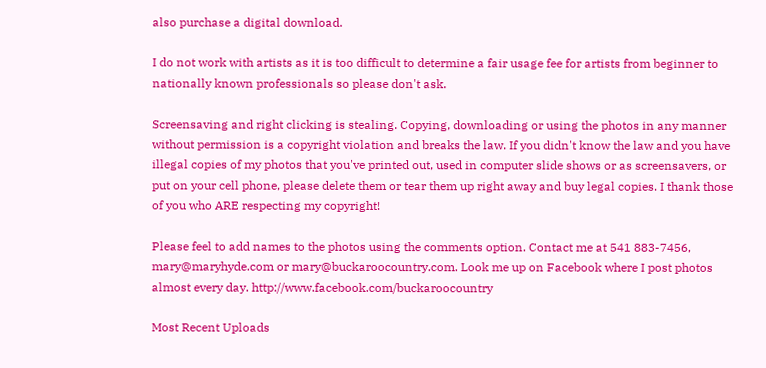also purchase a digital download.

I do not work with artists as it is too difficult to determine a fair usage fee for artists from beginner to nationally known professionals so please don't ask.

Screensaving and right clicking is stealing. Copying, downloading or using the photos in any manner without permission is a copyright violation and breaks the law. If you didn't know the law and you have illegal copies of my photos that you've printed out, used in computer slide shows or as screensavers, or put on your cell phone, please delete them or tear them up right away and buy legal copies. I thank those of you who ARE respecting my copyright!

Please feel to add names to the photos using the comments option. Contact me at 541 883-7456, mary@maryhyde.com or mary@buckaroocountry.com. Look me up on Facebook where I post photos almost every day. http://www.facebook.com/buckaroocountry

Most Recent Uploads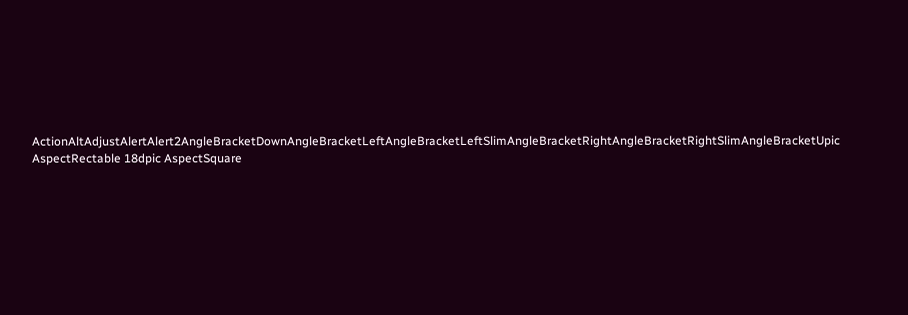ActionAltAdjustAlertAlert2AngleBracketDownAngleBracketLeftAngleBracketLeftSlimAngleBracketRightAngleBracketRightSlimAngleBracketUpic AspectRectable 18dpic AspectSquare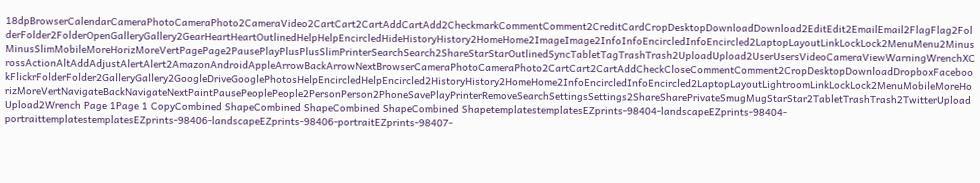18dpBrowserCalendarCameraPhotoCameraPhoto2CameraVideo2CartCart2CartAddCartAdd2CheckmarkCommentComment2CreditCardCropDesktopDownloadDownload2EditEdit2EmailEmail2FlagFlag2FolderFolder2FolderOpenGalleryGallery2GearHeartHeartOutlinedHelpHelpEncircledHideHistoryHistory2HomeHome2ImageImage2InfoInfoEncircledInfoEncircled2LaptopLayoutLinkLockLock2MenuMenu2MinusMinusSlimMobileMoreHorizMoreVertPagePage2PausePlayPlusPlusSlimPrinterSearchSearch2ShareStarStarOutlinedSyncTabletTagTrashTrash2UploadUpload2UserUsersVideoCameraViewWarningWrenchXCrossActionAltAddAdjustAlertAlert2AmazonAndroidAppleArrowBackArrowNextBrowserCameraPhotoCameraPhoto2CartCart2CartAddCheckCloseCommentComment2CropDesktopDownloadDropboxFacebookFlickrFolderFolder2GalleryGallery2GoogleDriveGooglePhotosHelpEncircledHelpEncircled2HistoryHistory2HomeHome2InfoEncircledInfoEncircled2LaptopLayoutLightroomLinkLockLock2MenuMobileMoreHorizMoreVertNavigateBackNavigateNextPaintPausePeoplePeople2PersonPerson2PhoneSavePlayPrinterRemoveSearchSettingsSettings2ShareSharePrivateSmugMugStarStar2TabletTrashTrash2TwitterUploadUpload2Wrench Page 1Page 1 CopyCombined ShapeCombined ShapeCombined ShapeCombined ShapetemplatestemplatesEZprints-98404-landscapeEZprints-98404-portraittemplatestemplatesEZprints-98406-landscapeEZprints-98406-portraitEZprints-98407-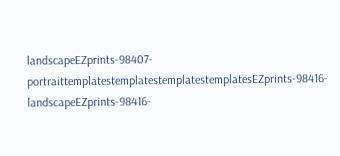landscapeEZprints-98407-portraittemplatestemplatestemplatestemplatesEZprints-98416-landscapeEZprints-98416-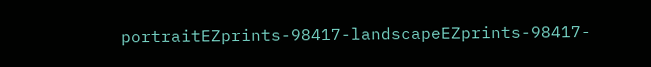portraitEZprints-98417-landscapeEZprints-98417-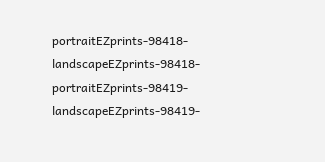portraitEZprints-98418-landscapeEZprints-98418-portraitEZprints-98419-landscapeEZprints-98419-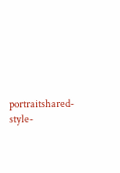portraitshared-style-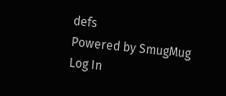defs
Powered by SmugMug Log In